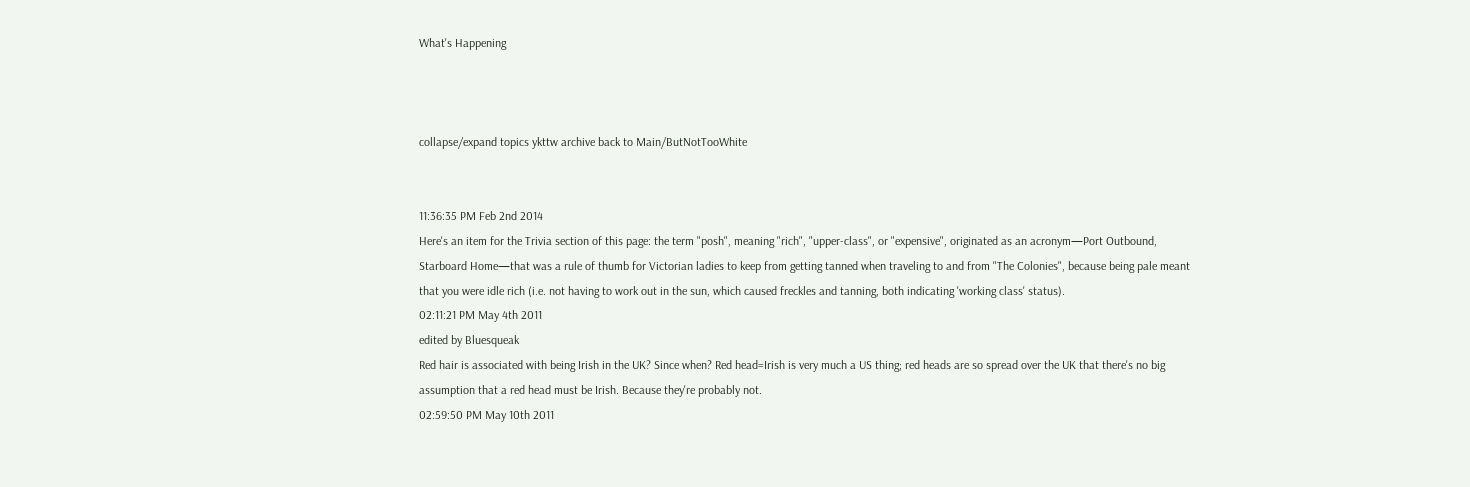What's Happening



collapse/expand topics ykttw archive back to Main/ButNotTooWhite


11:36:35 PM Feb 2nd 2014
Here's an item for the Trivia section of this page: the term "posh", meaning "rich", "upper-class", or "expensive", originated as an acronym—Port Outbound, Starboard Home—that was a rule of thumb for Victorian ladies to keep from getting tanned when traveling to and from "The Colonies", because being pale meant that you were idle rich (i.e. not having to work out in the sun, which caused freckles and tanning, both indicating 'working class' status).
02:11:21 PM May 4th 2011
edited by Bluesqueak
Red hair is associated with being Irish in the UK? Since when? Red head=Irish is very much a US thing; red heads are so spread over the UK that there's no big assumption that a red head must be Irish. Because they're probably not.
02:59:50 PM May 10th 2011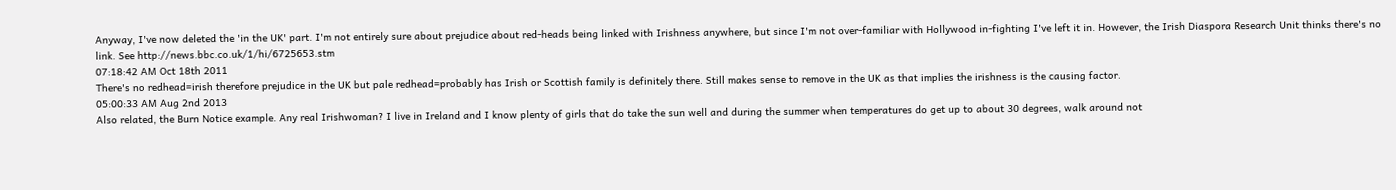Anyway, I've now deleted the 'in the UK' part. I'm not entirely sure about prejudice about red-heads being linked with Irishness anywhere, but since I'm not over-familiar with Hollywood in-fighting I've left it in. However, the Irish Diaspora Research Unit thinks there's no link. See http://news.bbc.co.uk/1/hi/6725653.stm
07:18:42 AM Oct 18th 2011
There's no redhead=irish therefore prejudice in the UK but pale redhead=probably has Irish or Scottish family is definitely there. Still makes sense to remove in the UK as that implies the irishness is the causing factor.
05:00:33 AM Aug 2nd 2013
Also related, the Burn Notice example. Any real Irishwoman? I live in Ireland and I know plenty of girls that do take the sun well and during the summer when temperatures do get up to about 30 degrees, walk around not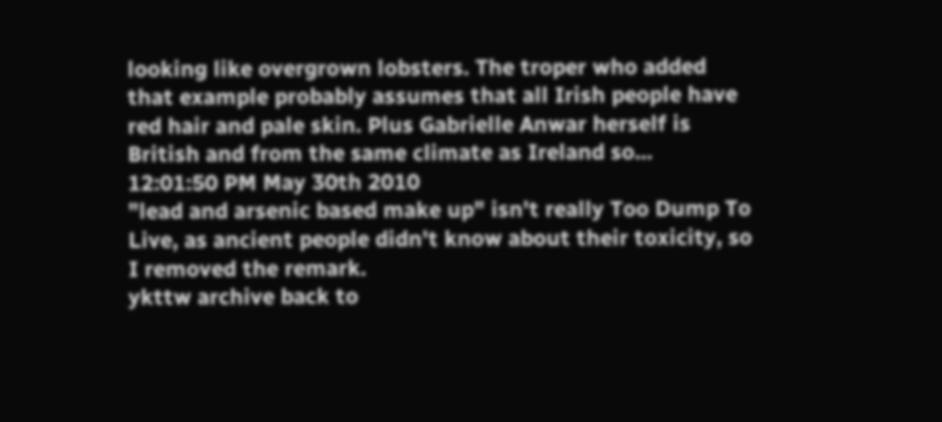looking like overgrown lobsters. The troper who added that example probably assumes that all Irish people have red hair and pale skin. Plus Gabrielle Anwar herself is British and from the same climate as Ireland so...
12:01:50 PM May 30th 2010
"lead and arsenic based make up" isn't really Too Dump To Live, as ancient people didn't know about their toxicity, so I removed the remark.
ykttw archive back to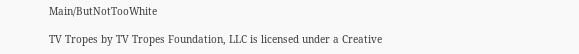Main/ButNotTooWhite

TV Tropes by TV Tropes Foundation, LLC is licensed under a Creative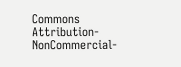Commons Attribution-NonCommercial-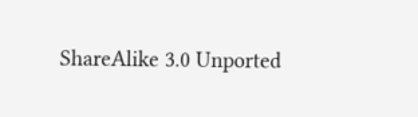ShareAlike 3.0 Unported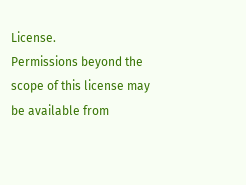License.
Permissions beyond the scope of this license may be available from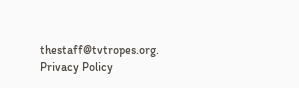thestaff@tvtropes.org.
Privacy Policy